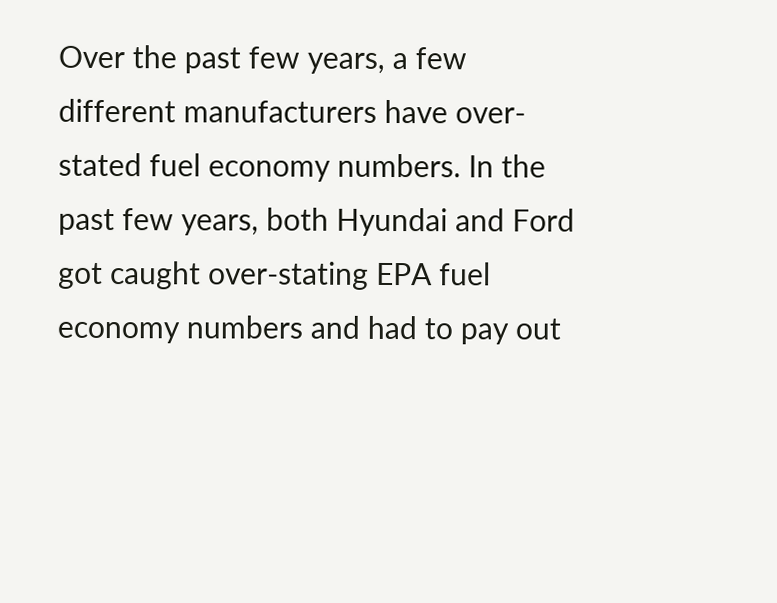Over the past few years, a few different manufacturers have over-stated fuel economy numbers. In the past few years, both Hyundai and Ford got caught over-stating EPA fuel economy numbers and had to pay out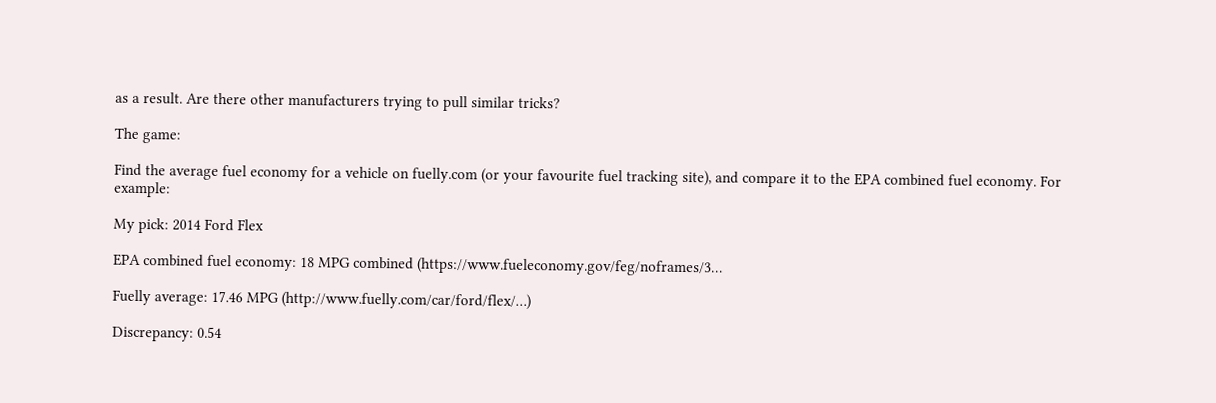as a result. Are there other manufacturers trying to pull similar tricks?

The game:

Find the average fuel economy for a vehicle on fuelly.com (or your favourite fuel tracking site), and compare it to the EPA combined fuel economy. For example:

My pick: 2014 Ford Flex

EPA combined fuel economy: 18 MPG combined (https://www.fueleconomy.gov/feg/noframes/3…

Fuelly average: 17.46 MPG (http://www.fuelly.com/car/ford/flex/…)

Discrepancy: 0.54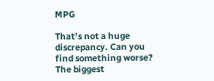MPG

That’s not a huge discrepancy. Can you find something worse? The biggest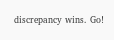discrepancy wins. Go!